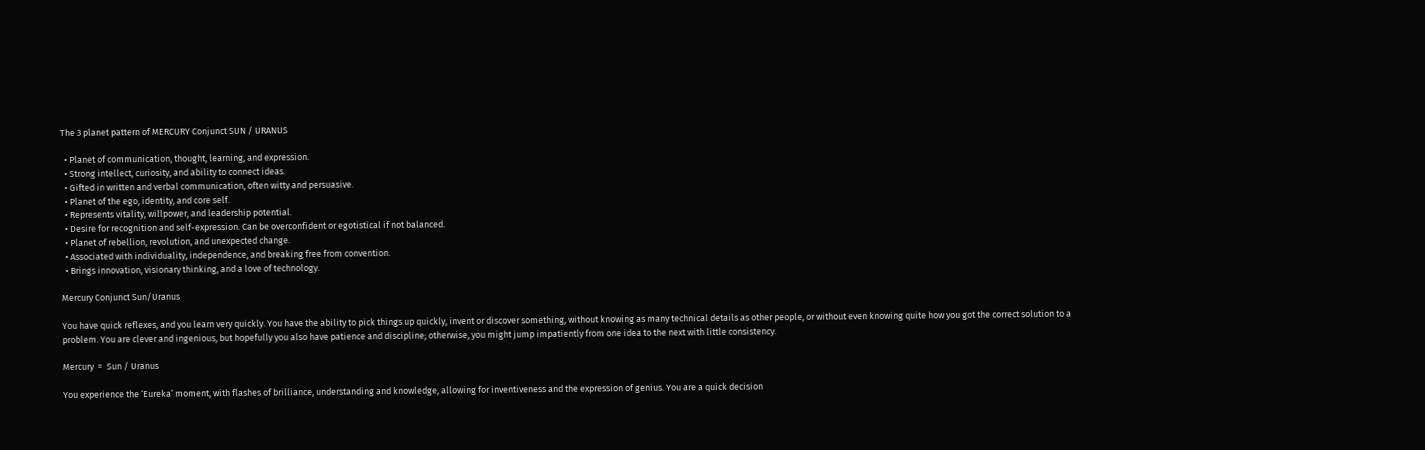The 3 planet pattern of MERCURY Conjunct SUN / URANUS

  • Planet of communication, thought, learning, and expression.
  • Strong intellect, curiosity, and ability to connect ideas.
  • Gifted in written and verbal communication, often witty and persuasive.
  • Planet of the ego, identity, and core self.
  • Represents vitality, willpower, and leadership potential.
  • Desire for recognition and self-expression. Can be overconfident or egotistical if not balanced.
  • Planet of rebellion, revolution, and unexpected change.
  • Associated with individuality, independence, and breaking free from convention.
  • Brings innovation, visionary thinking, and a love of technology.

Mercury Conjunct Sun/Uranus

You have quick reflexes, and you learn very quickly. You have the ability to pick things up quickly, invent or discover something, without knowing as many technical details as other people, or without even knowing quite how you got the correct solution to a problem. You are clever and ingenious, but hopefully you also have patience and discipline; otherwise, you might jump impatiently from one idea to the next with little consistency.

Mercury  =  Sun / Uranus

You experience the ‘Eureka’ moment, with flashes of brilliance, understanding and knowledge, allowing for inventiveness and the expression of genius. You are a quick decision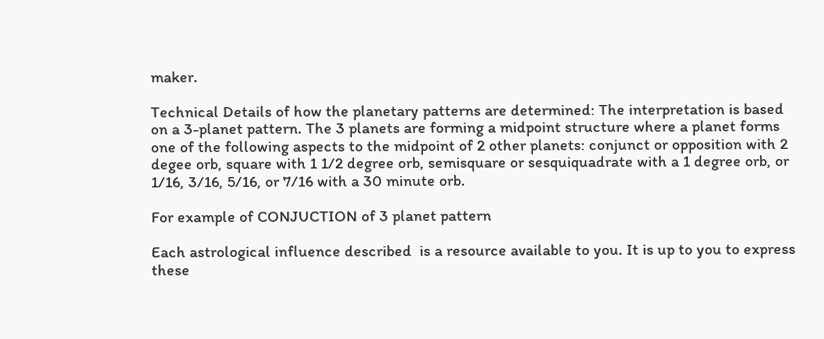maker.

Technical Details of how the planetary patterns are determined: The interpretation is based on a 3-planet pattern. The 3 planets are forming a midpoint structure where a planet forms one of the following aspects to the midpoint of 2 other planets: conjunct or opposition with 2 degee orb, square with 1 1/2 degree orb, semisquare or sesquiquadrate with a 1 degree orb, or 1/16, 3/16, 5/16, or 7/16 with a 30 minute orb.

For example of CONJUCTION of 3 planet pattern

Each astrological influence described  is a resource available to you. It is up to you to express these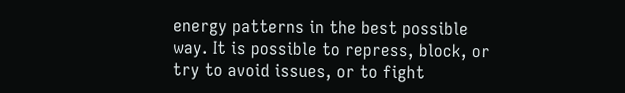energy patterns in the best possible way. It is possible to repress, block, or try to avoid issues, or to fight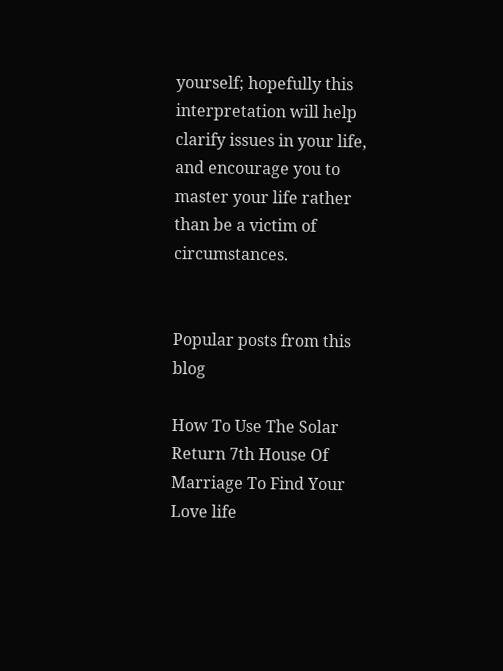yourself; hopefully this interpretation will help clarify issues in your life, and encourage you to master your life rather than be a victim of circumstances.


Popular posts from this blog

How To Use The Solar Return 7th House Of Marriage To Find Your Love life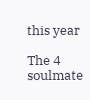this year

The 4 soulmate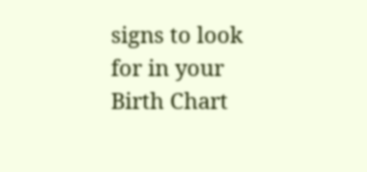signs to look for in your Birth Chart